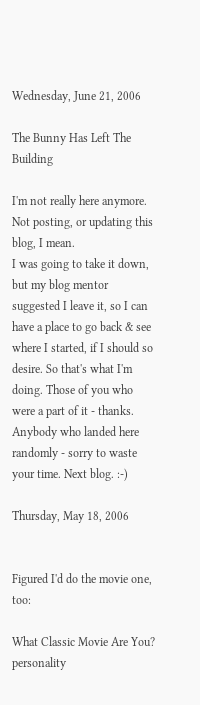Wednesday, June 21, 2006

The Bunny Has Left The Building

I'm not really here anymore. Not posting, or updating this blog, I mean.
I was going to take it down, but my blog mentor suggested I leave it, so I can have a place to go back & see where I started, if I should so desire. So that's what I'm doing. Those of you who were a part of it - thanks. Anybody who landed here randomly - sorry to waste your time. Next blog. :-)

Thursday, May 18, 2006


Figured I'd do the movie one, too:

What Classic Movie Are You?
personality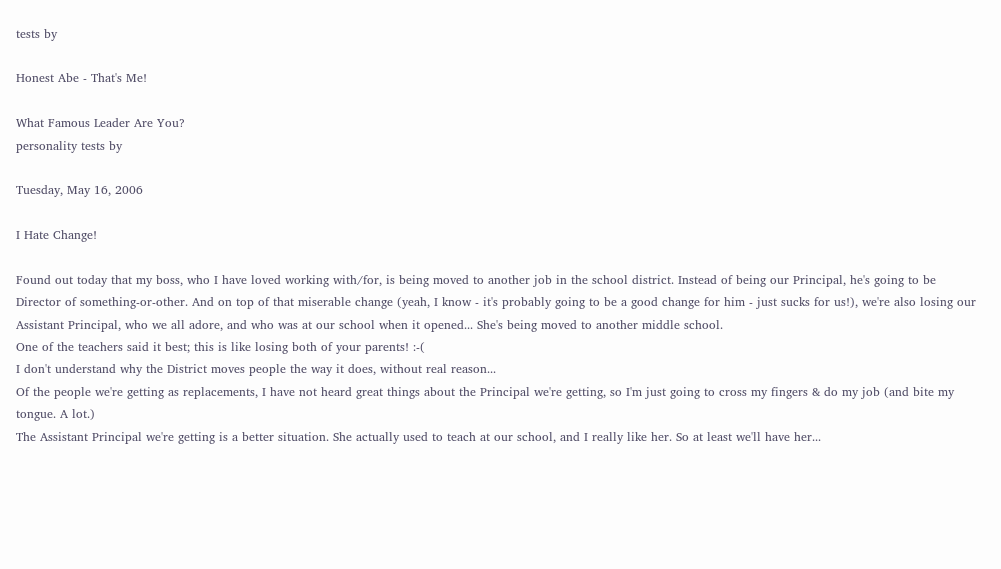tests by

Honest Abe - That's Me!

What Famous Leader Are You?
personality tests by

Tuesday, May 16, 2006

I Hate Change!

Found out today that my boss, who I have loved working with/for, is being moved to another job in the school district. Instead of being our Principal, he's going to be Director of something-or-other. And on top of that miserable change (yeah, I know - it's probably going to be a good change for him - just sucks for us!), we're also losing our Assistant Principal, who we all adore, and who was at our school when it opened... She's being moved to another middle school.
One of the teachers said it best; this is like losing both of your parents! :-(
I don't understand why the District moves people the way it does, without real reason...
Of the people we're getting as replacements, I have not heard great things about the Principal we're getting, so I'm just going to cross my fingers & do my job (and bite my tongue. A lot.)
The Assistant Principal we're getting is a better situation. She actually used to teach at our school, and I really like her. So at least we'll have her...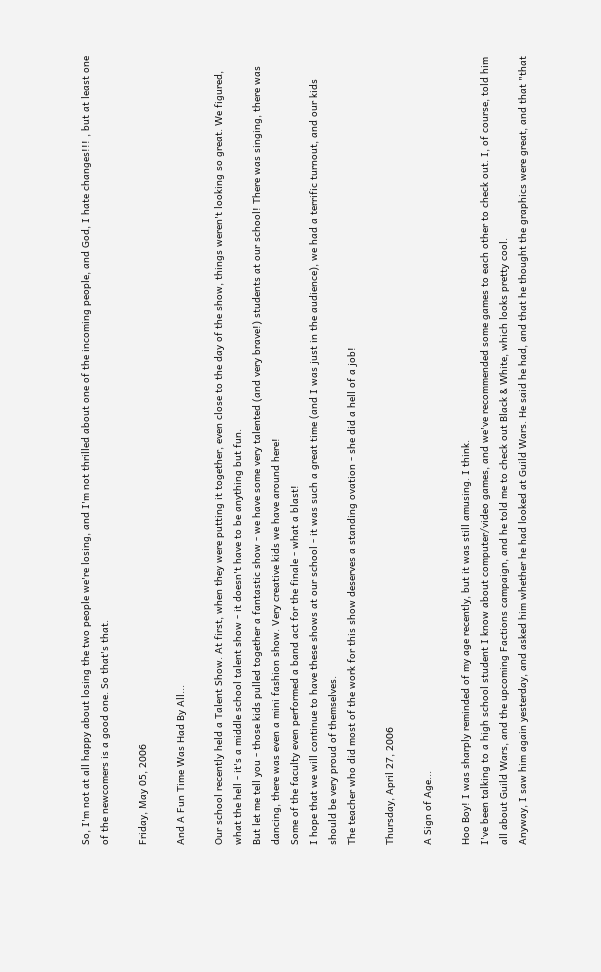So, I'm not at all happy about losing the two people we're losing, and I'm not thrilled about one of the incoming people, and God, I hate changes!!! , but at least one of the newcomers is a good one. So that's that.

Friday, May 05, 2006

And A Fun Time Was Had By All...

Our school recently held a Talent Show. At first, when they were putting it together, even close to the day of the show, things weren't looking so great. We figured, what the hell - it's a middle school talent show - it doesn't have to be anything but fun.
But let me tell you - those kids pulled together a fantastic show - we have some very talented (and very brave!) students at our school! There was singing, there was dancing, there was even a mini fashion show. Very creative kids we have around here!
Some of the faculty even performed a band act for the finale - what a blast!
I hope that we will continue to have these shows at our school - it was such a great time (and I was just in the audience), we had a terrific turnout, and our kids should be very proud of themselves.
The teacher who did most of the work for this show deserves a standing ovation - she did a hell of a job!

Thursday, April 27, 2006

A Sign of Age...

Hoo Boy! I was sharply reminded of my age recently, but it was still amusing. I think.
I've been talking to a high school student I know about computer/video games, and we've recommended some games to each other to check out. I, of course, told him all about Guild Wars, and the upcoming Factions campaign, and he told me to check out Black & White, which looks pretty cool.
Anyway, I saw him again yesterday, and asked him whether he had looked at Guild Wars. He said he had, and that he thought the graphics were great, and that "that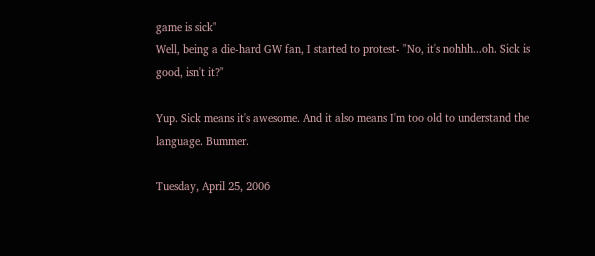game is sick"
Well, being a die-hard GW fan, I started to protest- "No, it's nohhh...oh. Sick is good, isn't it?"

Yup. Sick means it's awesome. And it also means I'm too old to understand the language. Bummer.

Tuesday, April 25, 2006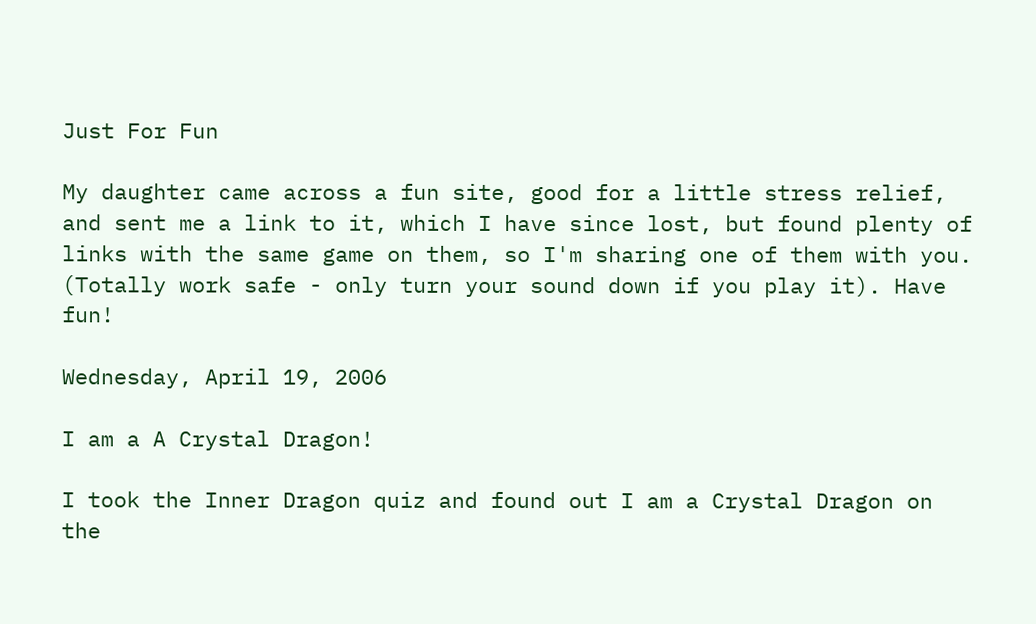Just For Fun

My daughter came across a fun site, good for a little stress relief, and sent me a link to it, which I have since lost, but found plenty of links with the same game on them, so I'm sharing one of them with you. (Totally work safe - only turn your sound down if you play it). Have fun!

Wednesday, April 19, 2006

I am a A Crystal Dragon!

I took the Inner Dragon quiz and found out I am a Crystal Dragon on the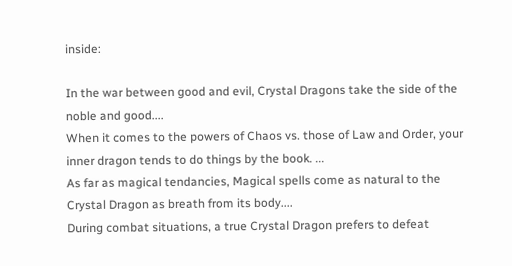inside:

In the war between good and evil, Crystal Dragons take the side of the noble and good....
When it comes to the powers of Chaos vs. those of Law and Order, your inner dragon tends to do things by the book. ...
As far as magical tendancies, Magical spells come as natural to the Crystal Dragon as breath from its body....
During combat situations, a true Crystal Dragon prefers to defeat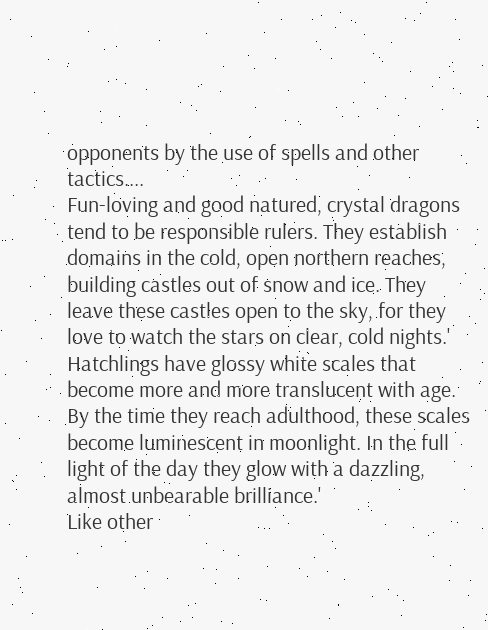opponents by the use of spells and other tactics....
Fun-loving and good natured, crystal dragons tend to be responsible rulers. They establish domains in the cold, open northern reaches, building castles out of snow and ice. They leave these castles open to the sky, for they love to watch the stars on clear, cold nights.'
Hatchlings have glossy white scales that become more and more translucent with age. By the time they reach adulthood, these scales become luminescent in moonlight. In the full light of the day they glow with a dazzling, almost unbearable brilliance.'
Like other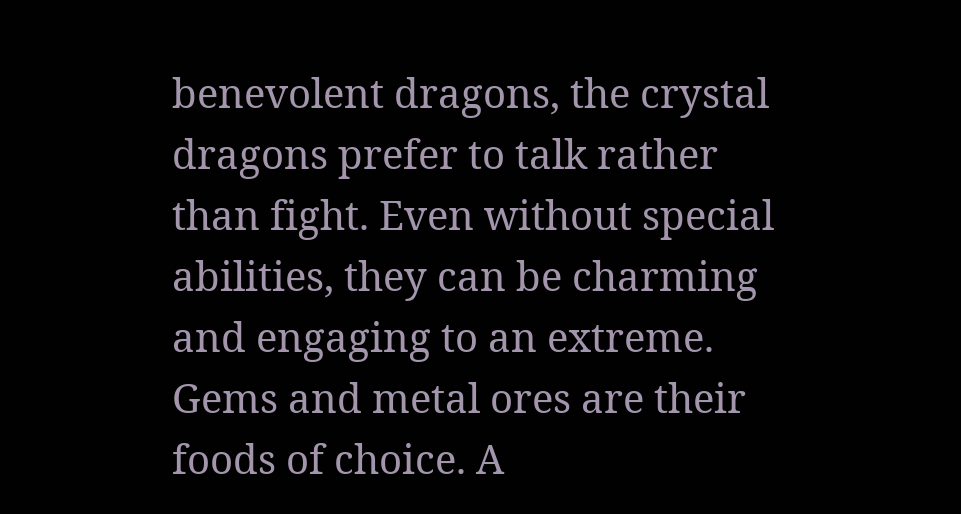benevolent dragons, the crystal dragons prefer to talk rather than fight. Even without special abilities, they can be charming and engaging to an extreme. Gems and metal ores are their foods of choice. A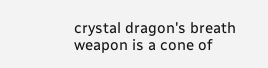crystal dragon's breath weapon is a cone of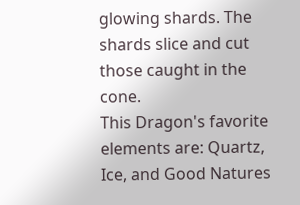glowing shards. The shards slice and cut those caught in the cone.
This Dragon's favorite elements are: Quartz, Ice, and Good Natures